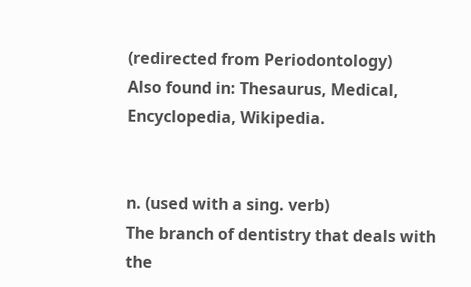(redirected from Periodontology)
Also found in: Thesaurus, Medical, Encyclopedia, Wikipedia.


n. (used with a sing. verb)
The branch of dentistry that deals with the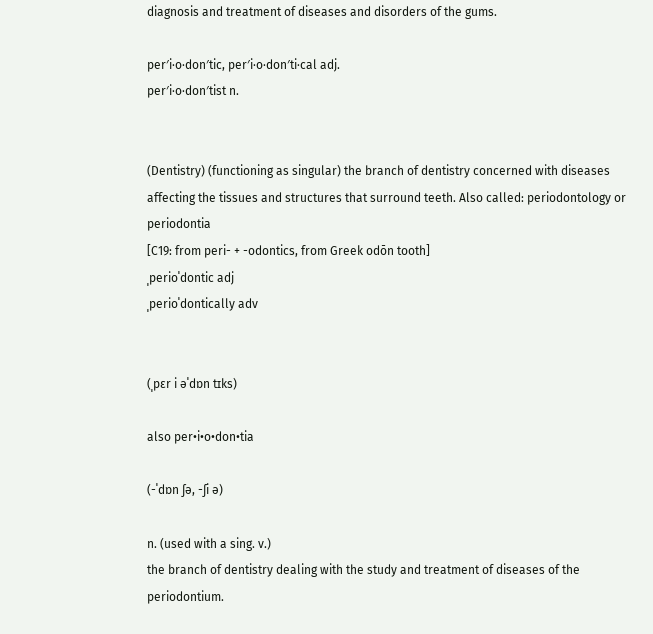diagnosis and treatment of diseases and disorders of the gums.

per′i·o·don′tic, per′i·o·don′ti·cal adj.
per′i·o·don′tist n.


(Dentistry) (functioning as singular) the branch of dentistry concerned with diseases affecting the tissues and structures that surround teeth. Also called: periodontology or periodontia
[C19: from peri- + -odontics, from Greek odōn tooth]
ˌperioˈdontic adj
ˌperioˈdontically adv


(ˌpɛr i əˈdɒn tɪks)

also per•i•o•don•tia

(-ˈdɒn ʃə, -ʃi ə)

n. (used with a sing. v.)
the branch of dentistry dealing with the study and treatment of diseases of the periodontium.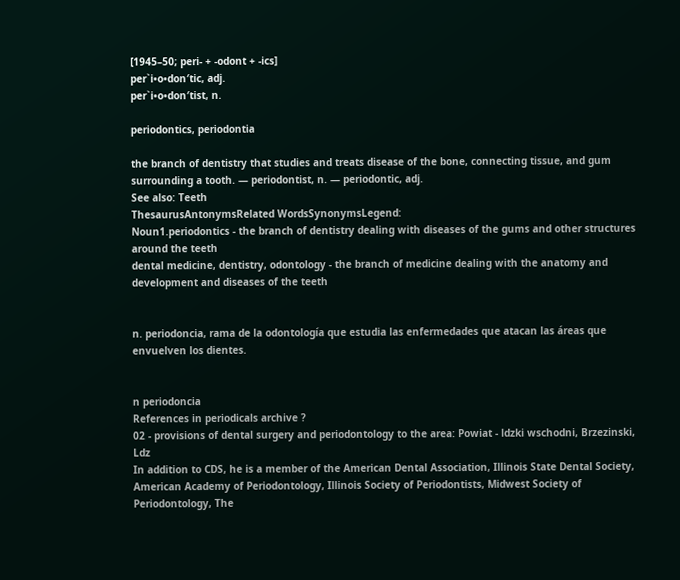[1945–50; peri- + -odont + -ics]
per`i•o•don′tic, adj.
per`i•o•don′tist, n.

periodontics, periodontia

the branch of dentistry that studies and treats disease of the bone, connecting tissue, and gum surrounding a tooth. — periodontist, n. — periodontic, adj.
See also: Teeth
ThesaurusAntonymsRelated WordsSynonymsLegend:
Noun1.periodontics - the branch of dentistry dealing with diseases of the gums and other structures around the teeth
dental medicine, dentistry, odontology - the branch of medicine dealing with the anatomy and development and diseases of the teeth


n. periodoncia, rama de la odontología que estudia las enfermedades que atacan las áreas que envuelven los dientes.


n periodoncia
References in periodicals archive ?
02 - provisions of dental surgery and periodontology to the area: Powiat - ldzki wschodni, Brzezinski, Ldz
In addition to CDS, he is a member of the American Dental Association, Illinois State Dental Society, American Academy of Periodontology, Illinois Society of Periodontists, Midwest Society of Periodontology, The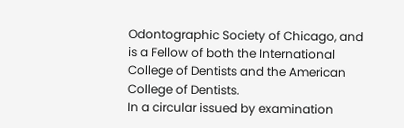Odontographic Society of Chicago, and is a Fellow of both the International College of Dentists and the American College of Dentists.
In a circular issued by examination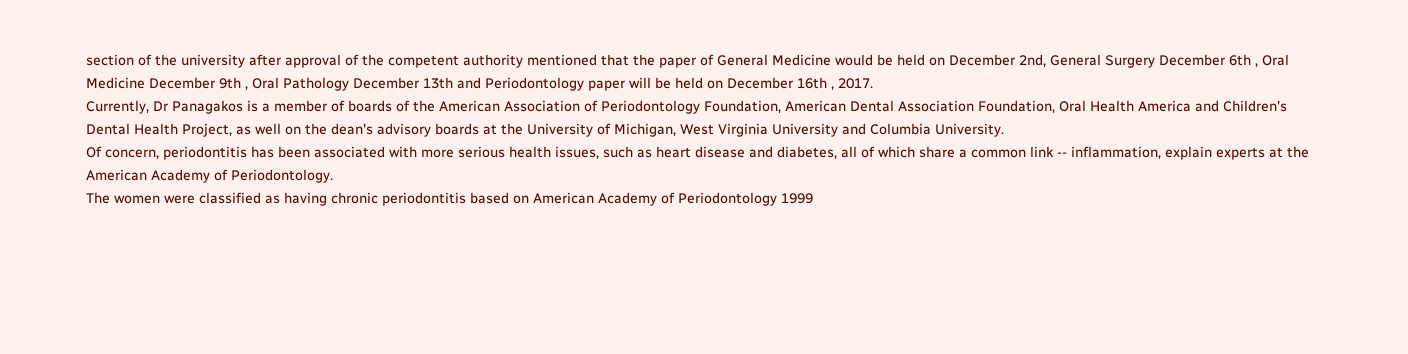section of the university after approval of the competent authority mentioned that the paper of General Medicine would be held on December 2nd, General Surgery December 6th , Oral Medicine December 9th , Oral Pathology December 13th and Periodontology paper will be held on December 16th , 2017.
Currently, Dr Panagakos is a member of boards of the American Association of Periodontology Foundation, American Dental Association Foundation, Oral Health America and Children's Dental Health Project, as well on the dean's advisory boards at the University of Michigan, West Virginia University and Columbia University.
Of concern, periodontitis has been associated with more serious health issues, such as heart disease and diabetes, all of which share a common link -- inflammation, explain experts at the American Academy of Periodontology.
The women were classified as having chronic periodontitis based on American Academy of Periodontology 1999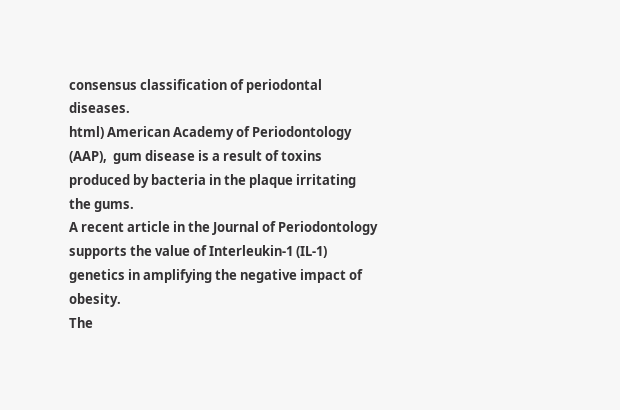consensus classification of periodontal diseases.
html) American Academy of Periodontology (AAP),  gum disease is a result of toxins produced by bacteria in the plaque irritating the gums.
A recent article in the Journal of Periodontology supports the value of Interleukin-1 (IL-1) genetics in amplifying the negative impact of obesity.
The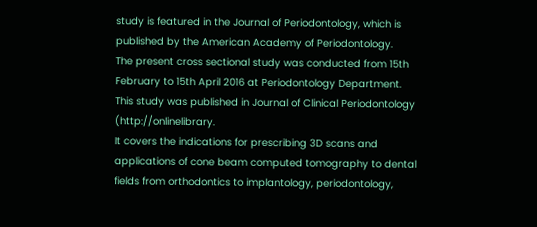study is featured in the Journal of Periodontology, which is published by the American Academy of Periodontology.
The present cross sectional study was conducted from 15th February to 15th April 2016 at Periodontology Department.
This study was published in Journal of Clinical Periodontology (http://onlinelibrary.
It covers the indications for prescribing 3D scans and applications of cone beam computed tomography to dental fields from orthodontics to implantology, periodontology,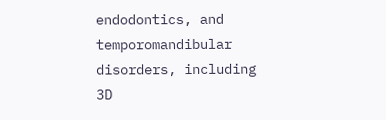endodontics, and temporomandibular disorders, including 3D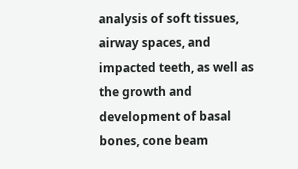analysis of soft tissues, airway spaces, and impacted teeth, as well as the growth and development of basal bones, cone beam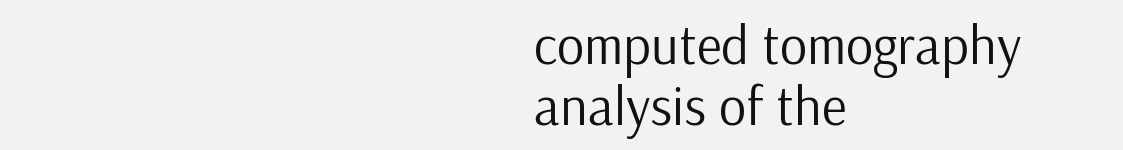computed tomography analysis of the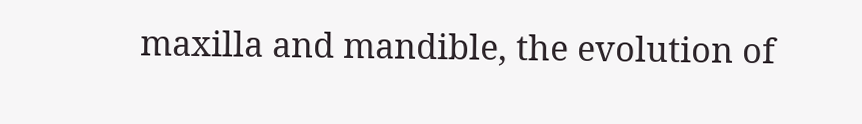maxilla and mandible, the evolution of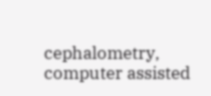cephalometry, computer assisted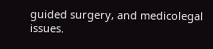guided surgery, and medicolegal issues.